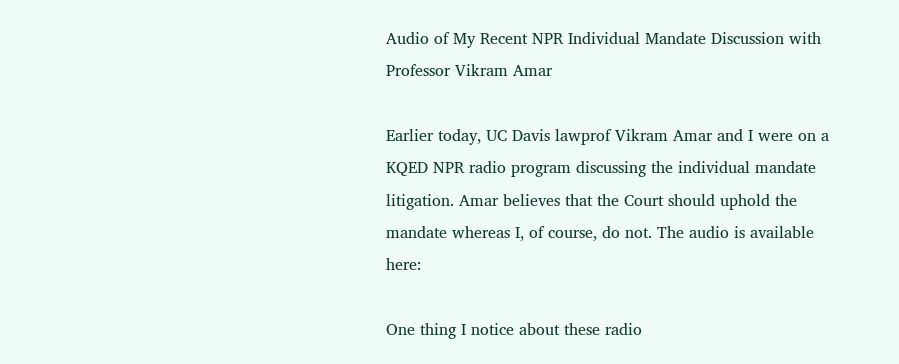Audio of My Recent NPR Individual Mandate Discussion with Professor Vikram Amar

Earlier today, UC Davis lawprof Vikram Amar and I were on a KQED NPR radio program discussing the individual mandate litigation. Amar believes that the Court should uphold the mandate whereas I, of course, do not. The audio is available here:

One thing I notice about these radio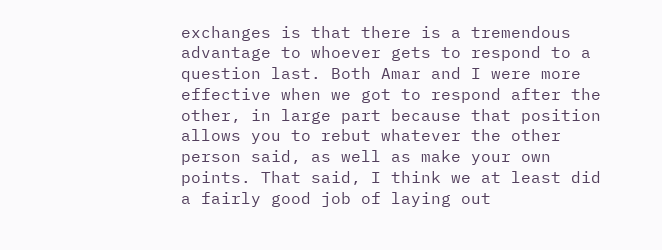exchanges is that there is a tremendous advantage to whoever gets to respond to a question last. Both Amar and I were more effective when we got to respond after the other, in large part because that position allows you to rebut whatever the other person said, as well as make your own points. That said, I think we at least did a fairly good job of laying out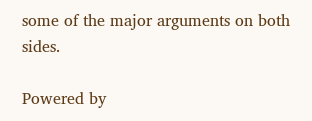some of the major arguments on both sides.

Powered by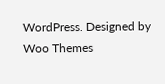WordPress. Designed by Woo Themes